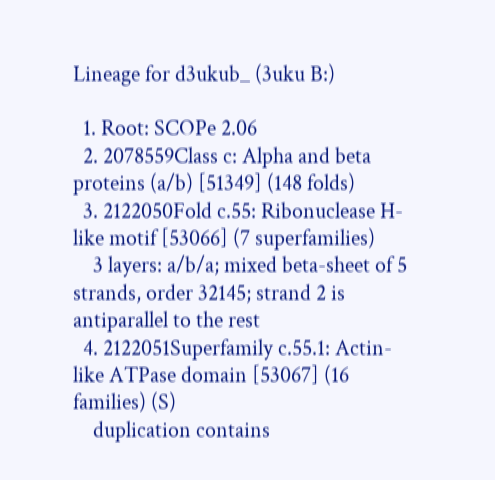Lineage for d3ukub_ (3uku B:)

  1. Root: SCOPe 2.06
  2. 2078559Class c: Alpha and beta proteins (a/b) [51349] (148 folds)
  3. 2122050Fold c.55: Ribonuclease H-like motif [53066] (7 superfamilies)
    3 layers: a/b/a; mixed beta-sheet of 5 strands, order 32145; strand 2 is antiparallel to the rest
  4. 2122051Superfamily c.55.1: Actin-like ATPase domain [53067] (16 families) (S)
    duplication contains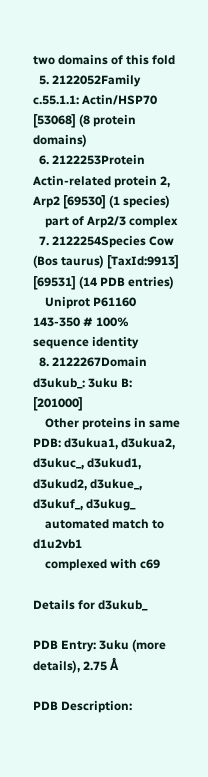two domains of this fold
  5. 2122052Family c.55.1.1: Actin/HSP70 [53068] (8 protein domains)
  6. 2122253Protein Actin-related protein 2, Arp2 [69530] (1 species)
    part of Arp2/3 complex
  7. 2122254Species Cow (Bos taurus) [TaxId:9913] [69531] (14 PDB entries)
    Uniprot P61160 143-350 # 100% sequence identity
  8. 2122267Domain d3ukub_: 3uku B: [201000]
    Other proteins in same PDB: d3ukua1, d3ukua2, d3ukuc_, d3ukud1, d3ukud2, d3ukue_, d3ukuf_, d3ukug_
    automated match to d1u2vb1
    complexed with c69

Details for d3ukub_

PDB Entry: 3uku (more details), 2.75 Å

PDB Description: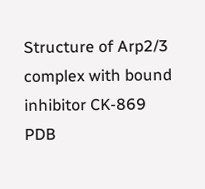Structure of Arp2/3 complex with bound inhibitor CK-869
PDB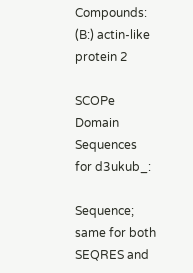Compounds: (B:) actin-like protein 2

SCOPe Domain Sequences for d3ukub_:

Sequence; same for both SEQRES and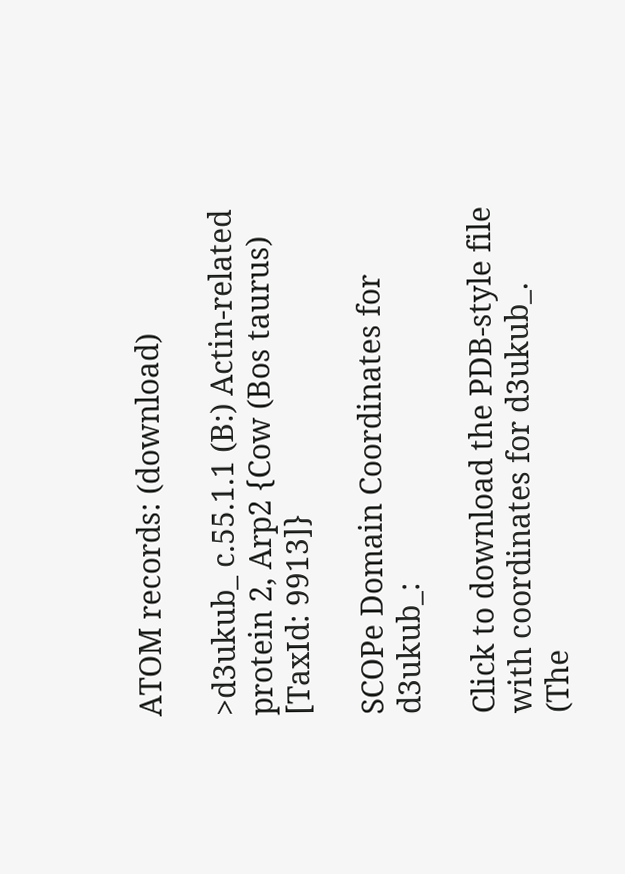ATOM records: (download)

>d3ukub_ c.55.1.1 (B:) Actin-related protein 2, Arp2 {Cow (Bos taurus) [TaxId: 9913]}

SCOPe Domain Coordinates for d3ukub_:

Click to download the PDB-style file with coordinates for d3ukub_.
(The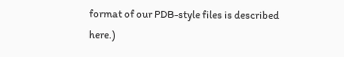format of our PDB-style files is described here.)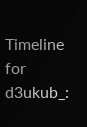Timeline for d3ukub_: